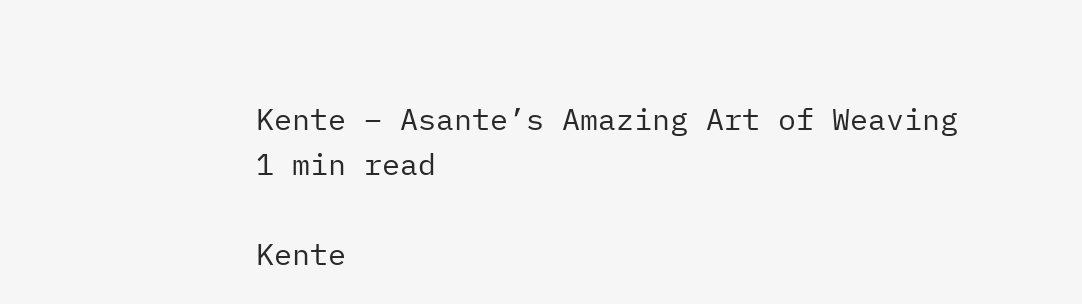Kente – Asante’s Amazing Art of Weaving
1 min read

Kente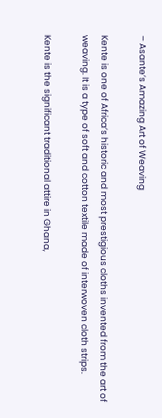– Asante’s Amazing Art of Weaving

Kente is one of Africa’s historic and most prestigious cloths invented from the art of weaving. It is a type of soft and cotton textile made of interwoven cloth strips.

Kente is the significant traditional attire in Ghana,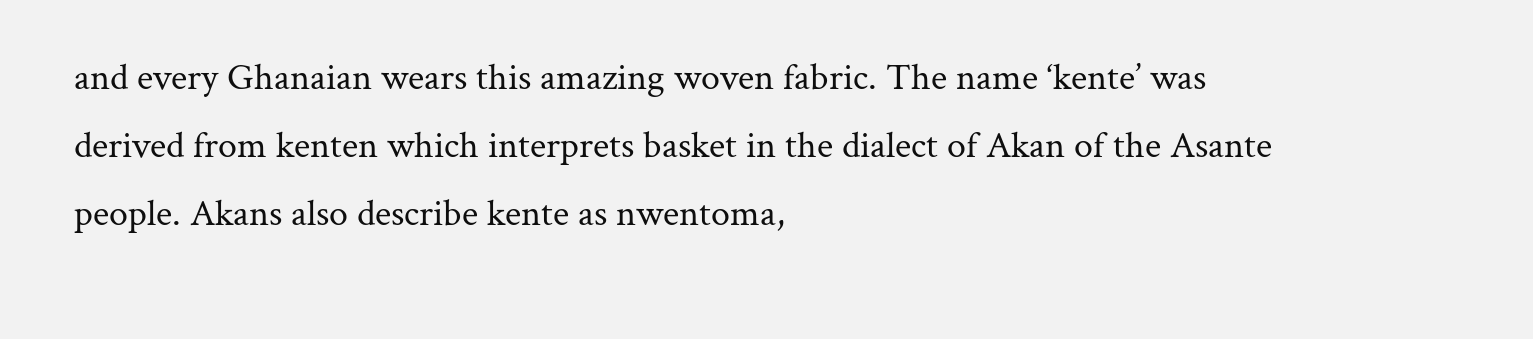and every Ghanaian wears this amazing woven fabric. The name ‘kente’ was derived from kenten which interprets basket in the dialect of Akan of the Asante people. Akans also describe kente as nwentoma,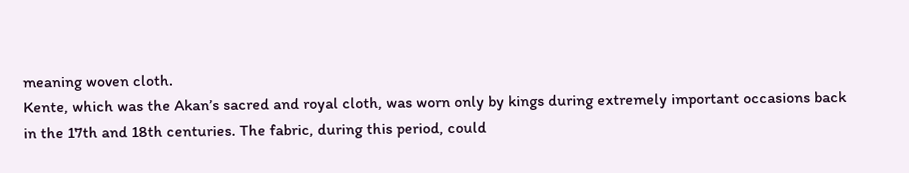meaning woven cloth.
Kente, which was the Akan’s sacred and royal cloth, was worn only by kings during extremely important occasions back in the 17th and 18th centuries. The fabric, during this period, could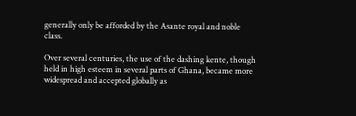generally only be afforded by the Asante royal and noble class.

Over several centuries, the use of the dashing kente, though held in high esteem in several parts of Ghana, became more widespread and accepted globally as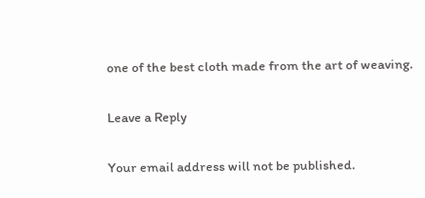one of the best cloth made from the art of weaving.

Leave a Reply

Your email address will not be published.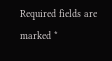Required fields are marked *